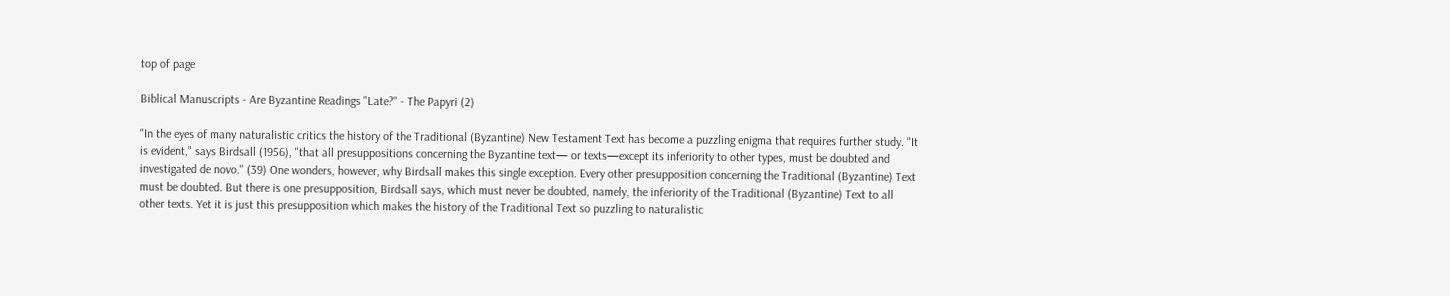top of page

Biblical Manuscripts - Are Byzantine Readings "Late?" - The Papyri (2)

"In the eyes of many naturalistic critics the history of the Traditional (Byzantine) New Testament Text has become a puzzling enigma that requires further study. "It is evident," says Birdsall (1956), "that all presuppositions concerning the Byzantine text— or texts—except its inferiority to other types, must be doubted and investigated de novo." (39) One wonders, however, why Birdsall makes this single exception. Every other presupposition concerning the Traditional (Byzantine) Text must be doubted. But there is one presupposition, Birdsall says, which must never be doubted, namely, the inferiority of the Traditional (Byzantine) Text to all other texts. Yet it is just this presupposition which makes the history of the Traditional Text so puzzling to naturalistic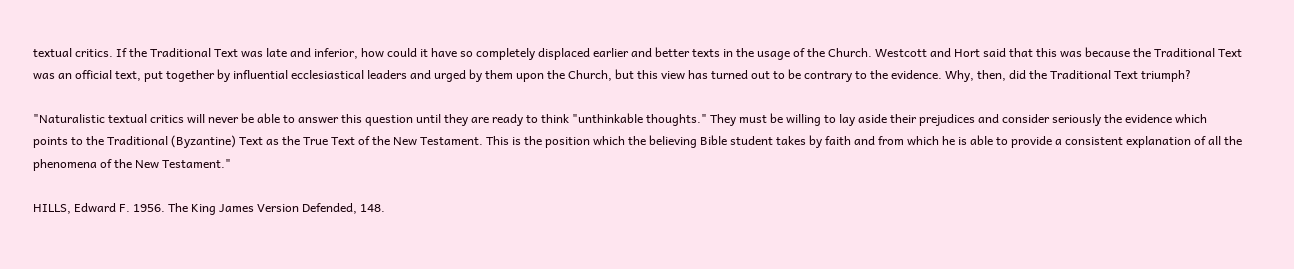textual critics. If the Traditional Text was late and inferior, how could it have so completely displaced earlier and better texts in the usage of the Church. Westcott and Hort said that this was because the Traditional Text was an official text, put together by influential ecclesiastical leaders and urged by them upon the Church, but this view has turned out to be contrary to the evidence. Why, then, did the Traditional Text triumph?

"Naturalistic textual critics will never be able to answer this question until they are ready to think "unthinkable thoughts." They must be willing to lay aside their prejudices and consider seriously the evidence which points to the Traditional (Byzantine) Text as the True Text of the New Testament. This is the position which the believing Bible student takes by faith and from which he is able to provide a consistent explanation of all the phenomena of the New Testament."

HILLS, Edward F. 1956. The King James Version Defended, 148.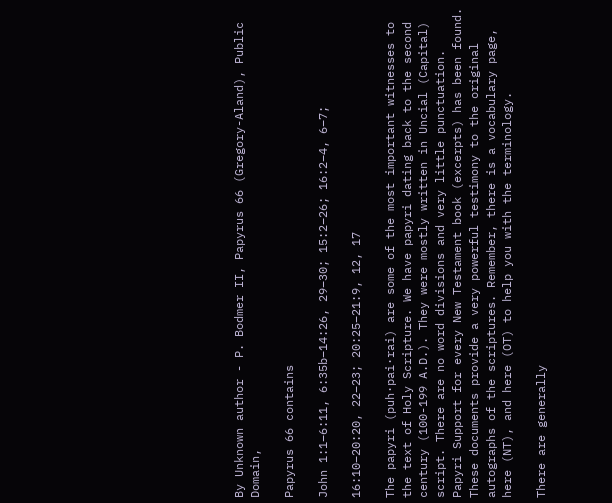By Unknown author - P. Bodmer II, Papyrus 66 (Gregory-Aland), Public Domain,

Papyrus 66 contains

John 1:1–6:11, 6:35b–14:26, 29–30; 15:2–26; 16:2–4, 6–7;

16:10–20:20, 22–23; 20:25–21:9, 12, 17

The papyri (puh·pai·rai) are some of the most important witnesses to the text of Holy Scripture. We have papyri dating back to the second century (100-199 A.D.). They were mostly written in Uncial (Capital) script. There are no word divisions and very little punctuation. Papyri Support for every New Testament book (excerpts) has been found. These documents provide a very powerful testimony to the original autographs of the scriptures. Remember, there is a vocabulary page, here (NT), and here (OT) to help you with the terminology.

There are generally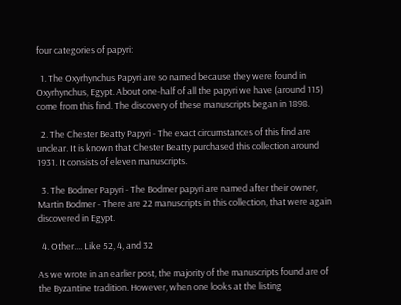four categories of papyri:

  1. The Oxyrhynchus Papyri are so named because they were found in Oxyrhynchus, Egypt. About one-half of all the papyri we have (around 115) come from this find. The discovery of these manuscripts began in 1898.

  2. The Chester Beatty Papyri - The exact circumstances of this find are unclear. It is known that Chester Beatty purchased this collection around 1931. It consists of eleven manuscripts.

  3. The Bodmer Papyri - The Bodmer papyri are named after their owner, Martin Bodmer - There are 22 manuscripts in this collection, that were again discovered in Egypt.

  4. Other.... Like 52, 4, and 32

As we wrote in an earlier post, the majority of the manuscripts found are of the Byzantine tradition. However, when one looks at the listing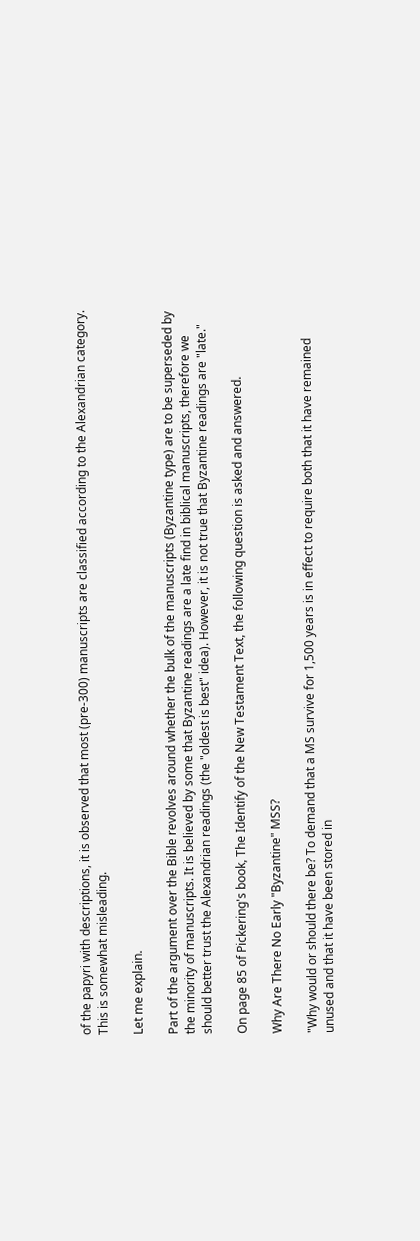of the papyri with descriptions, it is observed that most (pre-300) manuscripts are classified according to the Alexandrian category. This is somewhat misleading.

Let me explain.

Part of the argument over the Bible revolves around whether the bulk of the manuscripts (Byzantine type) are to be superseded by the minority of manuscripts. It is believed by some that Byzantine readings are a late find in biblical manuscripts, therefore we should better trust the Alexandrian readings (the "oldest is best" idea). However, it is not true that Byzantine readings are "late."

On page 85 of Pickering's book, The Identify of the New Testament Text, the following question is asked and answered.

Why Are There No Early "Byzantine" MSS?

"Why would or should there be? To demand that a MS survive for 1,500 years is in effect to require both that it have remained unused and that it have been stored in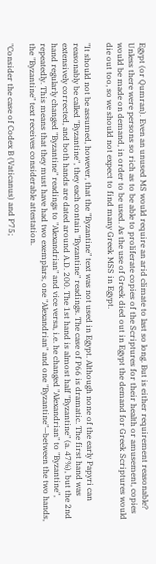Egypt (or Qumran). Even an unused MS would require an arid climate to last so long. But is either requirement reasonable? Unless there were persons so rich as to be able to proliferate copies of the Scriptures for their health or amusement, copies would be made on demand, in order to be used. As the use of Greek died out in Egypt the demand for Greek Scriptures would die out too, so we should not expect to find many Greek MSS in Egypt.

"It should not be assumed, however, that the "Byzantine" text was not used in Egypt. Although none of the early Papyri can reasonably be called "Byzantine", they each contain "Byzantine" readings. The case of P66 is dramatic. The first hand was extensively corrected, and both hands are dated around A.D. 200. The 1st hand is almost half "Byzantine" (a. 47%), but the 2nd hand regularly changed "Byzantine" readings to "Alexandrian" and vice versa, i.e. he changed "Alexandrian" to "Byzantine", repeatedly. This means that they must have had two exemplars, one "Alexandrian" and one "Byzantine"—between the two hands, the "Byzantine" text receives considerable attestation.

"Consider the case of Codex B (Vaticanus) and P75;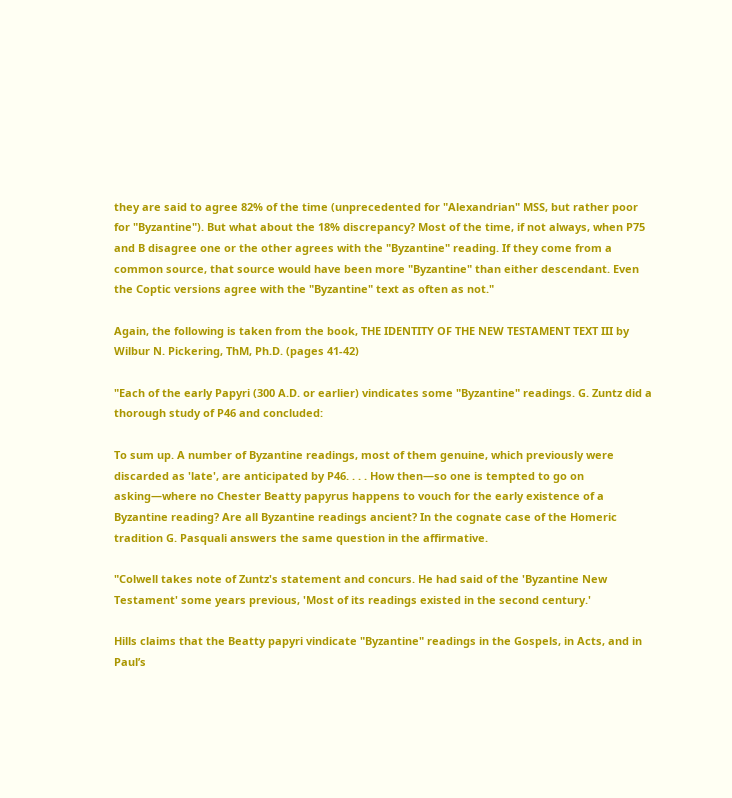they are said to agree 82% of the time (unprecedented for "Alexandrian" MSS, but rather poor for "Byzantine"). But what about the 18% discrepancy? Most of the time, if not always, when P75 and B disagree one or the other agrees with the "Byzantine" reading. If they come from a common source, that source would have been more "Byzantine" than either descendant. Even the Coptic versions agree with the "Byzantine" text as often as not."

Again, the following is taken from the book, THE IDENTITY OF THE NEW TESTAMENT TEXT III by Wilbur N. Pickering, ThM, Ph.D. (pages 41-42)

"Each of the early Papyri (300 A.D. or earlier) vindicates some "Byzantine" readings. G. Zuntz did a thorough study of P46 and concluded:

To sum up. A number of Byzantine readings, most of them genuine, which previously were discarded as 'late', are anticipated by P46. . . . How then—so one is tempted to go on asking—where no Chester Beatty papyrus happens to vouch for the early existence of a Byzantine reading? Are all Byzantine readings ancient? In the cognate case of the Homeric tradition G. Pasquali answers the same question in the affirmative.

"Colwell takes note of Zuntz's statement and concurs. He had said of the 'Byzantine New Testament' some years previous, 'Most of its readings existed in the second century.'

Hills claims that the Beatty papyri vindicate "Byzantine" readings in the Gospels, in Acts, and in Paul’s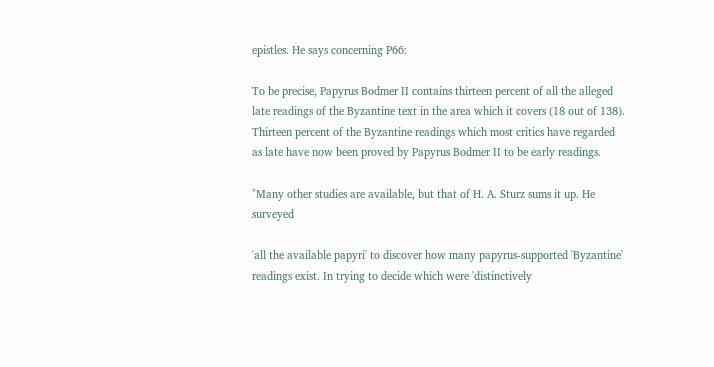epistles. He says concerning P66:

To be precise, Papyrus Bodmer II contains thirteen percent of all the alleged late readings of the Byzantine text in the area which it covers (18 out of 138). Thirteen percent of the Byzantine readings which most critics have regarded as late have now been proved by Papyrus Bodmer II to be early readings.

"Many other studies are available, but that of H. A. Sturz sums it up. He surveyed

'all the available papyri' to discover how many papyrus-supported 'Byzantine' readings exist. In trying to decide which were 'distinctively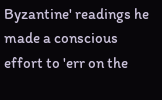Byzantine' readings he made a conscious effort to 'err on the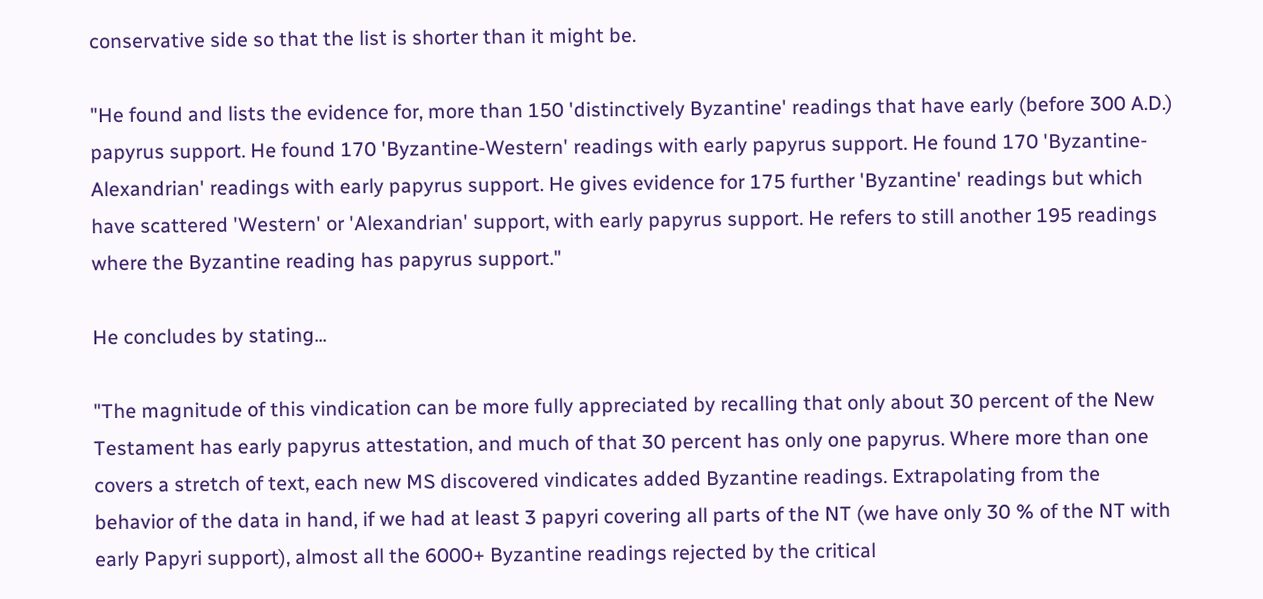conservative side so that the list is shorter than it might be.

"He found and lists the evidence for, more than 150 'distinctively Byzantine' readings that have early (before 300 A.D.) papyrus support. He found 170 'Byzantine-Western' readings with early papyrus support. He found 170 'Byzantine-Alexandrian' readings with early papyrus support. He gives evidence for 175 further 'Byzantine' readings but which have scattered 'Western' or 'Alexandrian' support, with early papyrus support. He refers to still another 195 readings where the Byzantine reading has papyrus support."

He concludes by stating...

"The magnitude of this vindication can be more fully appreciated by recalling that only about 30 percent of the New Testament has early papyrus attestation, and much of that 30 percent has only one papyrus. Where more than one covers a stretch of text, each new MS discovered vindicates added Byzantine readings. Extrapolating from the behavior of the data in hand, if we had at least 3 papyri covering all parts of the NT (we have only 30 % of the NT with early Papyri support), almost all the 6000+ Byzantine readings rejected by the critical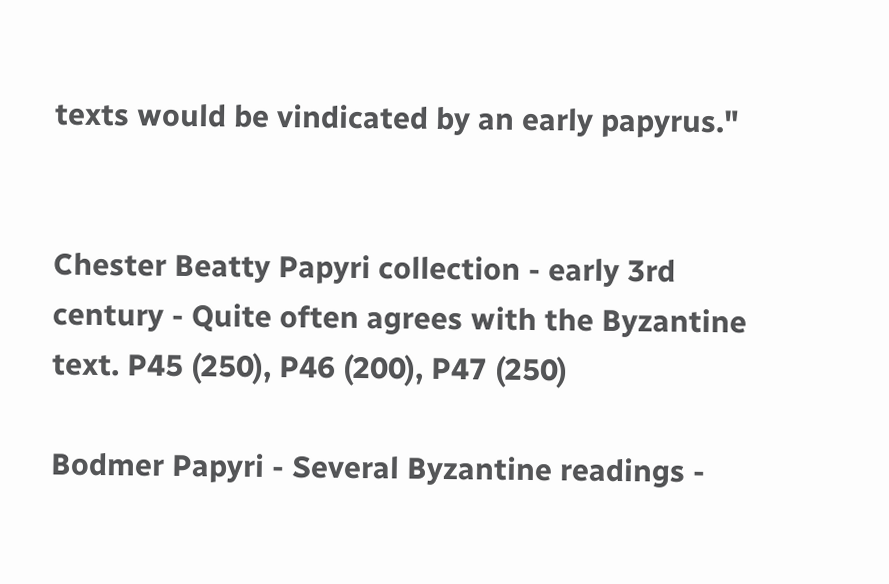texts would be vindicated by an early papyrus."


Chester Beatty Papyri collection - early 3rd century - Quite often agrees with the Byzantine text. P45 (250), P46 (200), P47 (250)

Bodmer Papyri - Several Byzantine readings -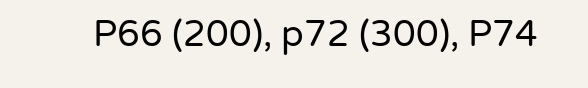P66 (200), p72 (300), P74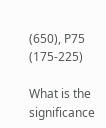(650), P75 (175-225)

What is the significance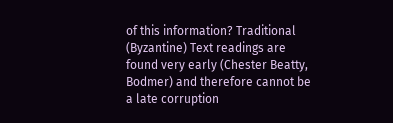of this information? Traditional (Byzantine) Text readings are found very early (Chester Beatty, Bodmer) and therefore cannot be a late corruption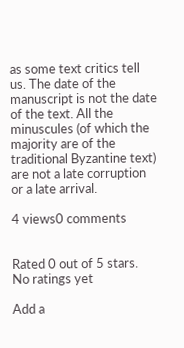as some text critics tell us. The date of the manuscript is not the date of the text. All the minuscules (of which the majority are of the traditional Byzantine text) are not a late corruption or a late arrival.

4 views0 comments


Rated 0 out of 5 stars.
No ratings yet

Add a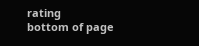rating
bottom of page